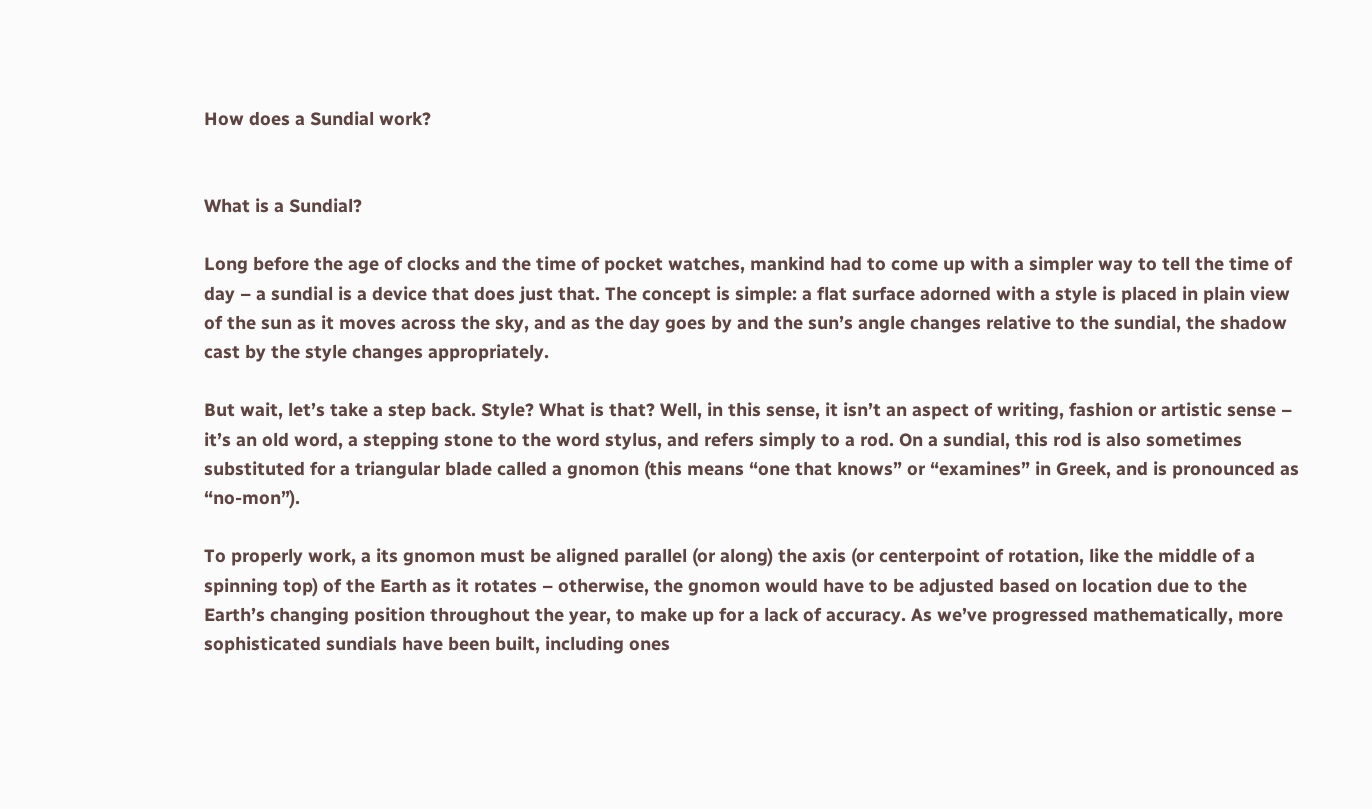How does a Sundial work?


What is a Sundial?

Long before the age of clocks and the time of pocket watches, mankind had to come up with a simpler way to tell the time of day – a sundial is a device that does just that. The concept is simple: a flat surface adorned with a style is placed in plain view of the sun as it moves across the sky, and as the day goes by and the sun’s angle changes relative to the sundial, the shadow cast by the style changes appropriately.

But wait, let’s take a step back. Style? What is that? Well, in this sense, it isn’t an aspect of writing, fashion or artistic sense – it’s an old word, a stepping stone to the word stylus, and refers simply to a rod. On a sundial, this rod is also sometimes substituted for a triangular blade called a gnomon (this means “one that knows” or “examines” in Greek, and is pronounced as “no-mon”).

To properly work, a its gnomon must be aligned parallel (or along) the axis (or centerpoint of rotation, like the middle of a spinning top) of the Earth as it rotates – otherwise, the gnomon would have to be adjusted based on location due to the Earth’s changing position throughout the year, to make up for a lack of accuracy. As we’ve progressed mathematically, more sophisticated sundials have been built, including ones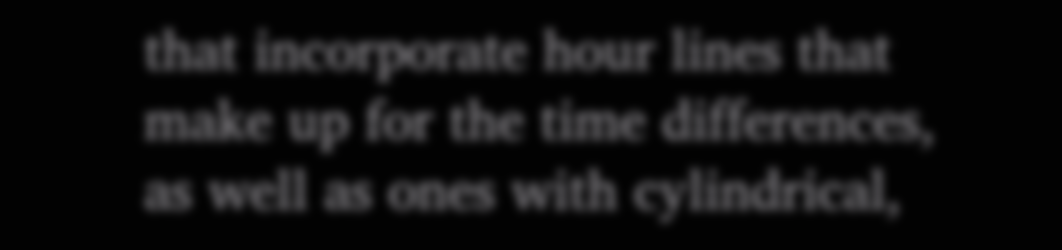that incorporate hour lines that make up for the time differences, as well as ones with cylindrical,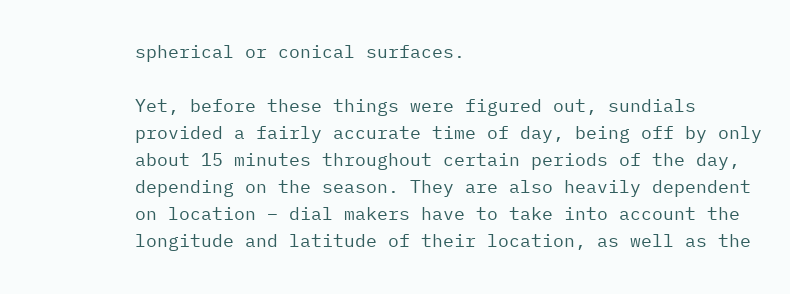spherical or conical surfaces.

Yet, before these things were figured out, sundials provided a fairly accurate time of day, being off by only about 15 minutes throughout certain periods of the day, depending on the season. They are also heavily dependent on location – dial makers have to take into account the longitude and latitude of their location, as well as the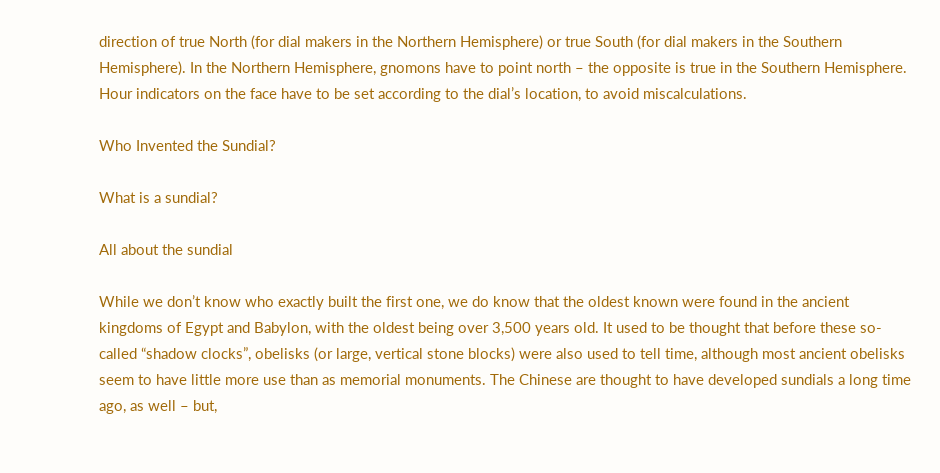direction of true North (for dial makers in the Northern Hemisphere) or true South (for dial makers in the Southern Hemisphere). In the Northern Hemisphere, gnomons have to point north – the opposite is true in the Southern Hemisphere. Hour indicators on the face have to be set according to the dial’s location, to avoid miscalculations.

Who Invented the Sundial?

What is a sundial?

All about the sundial

While we don’t know who exactly built the first one, we do know that the oldest known were found in the ancient kingdoms of Egypt and Babylon, with the oldest being over 3,500 years old. It used to be thought that before these so-called “shadow clocks”, obelisks (or large, vertical stone blocks) were also used to tell time, although most ancient obelisks seem to have little more use than as memorial monuments. The Chinese are thought to have developed sundials a long time ago, as well – but,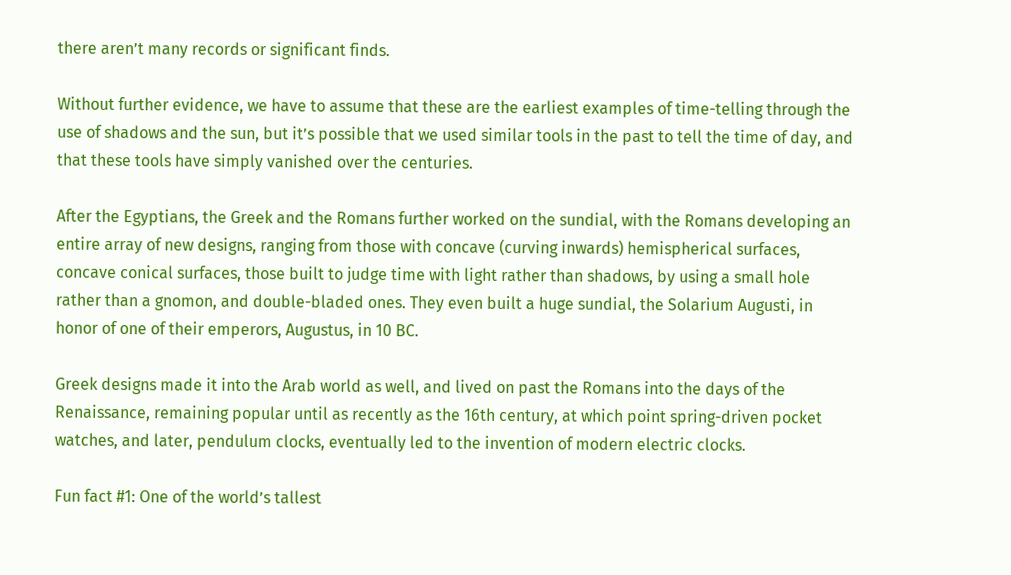there aren’t many records or significant finds.

Without further evidence, we have to assume that these are the earliest examples of time-telling through the use of shadows and the sun, but it’s possible that we used similar tools in the past to tell the time of day, and that these tools have simply vanished over the centuries.

After the Egyptians, the Greek and the Romans further worked on the sundial, with the Romans developing an entire array of new designs, ranging from those with concave (curving inwards) hemispherical surfaces, concave conical surfaces, those built to judge time with light rather than shadows, by using a small hole rather than a gnomon, and double-bladed ones. They even built a huge sundial, the Solarium Augusti, in honor of one of their emperors, Augustus, in 10 BC.

Greek designs made it into the Arab world as well, and lived on past the Romans into the days of the Renaissance, remaining popular until as recently as the 16th century, at which point spring-driven pocket watches, and later, pendulum clocks, eventually led to the invention of modern electric clocks.

Fun fact #1: One of the world’s tallest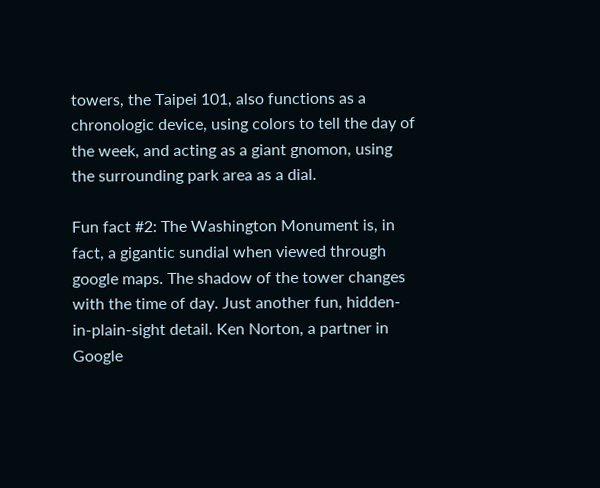towers, the Taipei 101, also functions as a chronologic device, using colors to tell the day of the week, and acting as a giant gnomon, using the surrounding park area as a dial.

Fun fact #2: The Washington Monument is, in fact, a gigantic sundial when viewed through google maps. The shadow of the tower changes with the time of day. Just another fun, hidden-in-plain-sight detail. Ken Norton, a partner in Google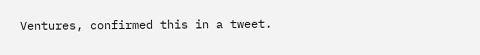Ventures, confirmed this in a tweet.